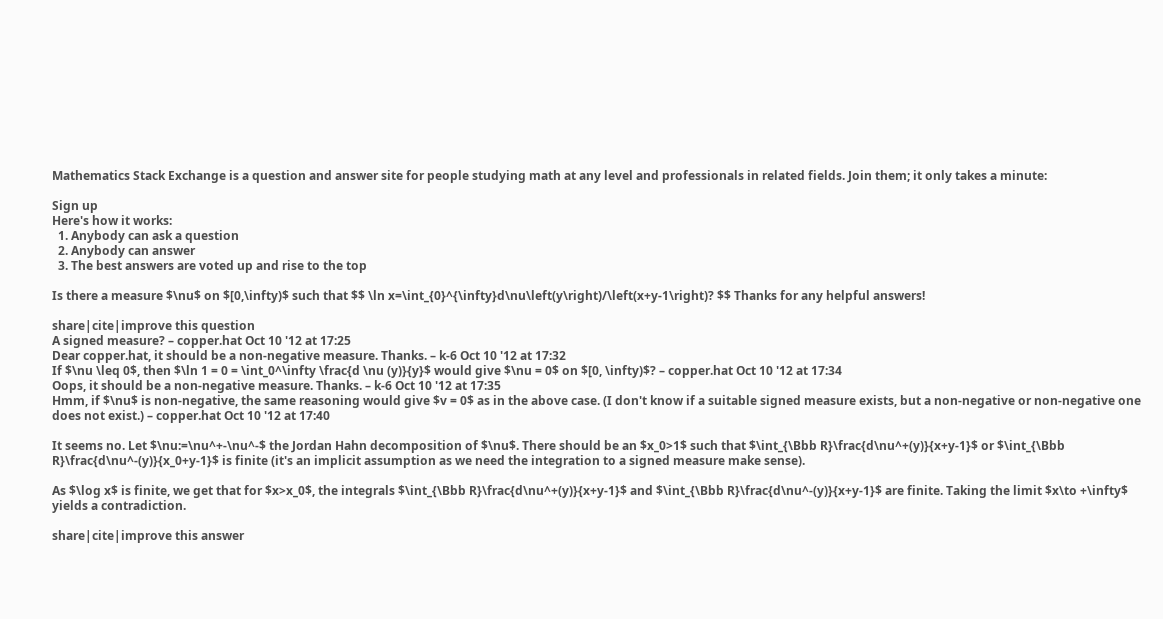Mathematics Stack Exchange is a question and answer site for people studying math at any level and professionals in related fields. Join them; it only takes a minute:

Sign up
Here's how it works:
  1. Anybody can ask a question
  2. Anybody can answer
  3. The best answers are voted up and rise to the top

Is there a measure $\nu$ on $[0,\infty)$ such that $$ \ln x=\int_{0}^{\infty}d\nu\left(y\right)/\left(x+y-1\right)? $$ Thanks for any helpful answers!

share|cite|improve this question
A signed measure? – copper.hat Oct 10 '12 at 17:25
Dear copper.hat, it should be a non-negative measure. Thanks. – k-6 Oct 10 '12 at 17:32
If $\nu \leq 0$, then $\ln 1 = 0 = \int_0^\infty \frac{d \nu (y)}{y}$ would give $\nu = 0$ on $[0, \infty)$? – copper.hat Oct 10 '12 at 17:34
Oops, it should be a non-negative measure. Thanks. – k-6 Oct 10 '12 at 17:35
Hmm, if $\nu$ is non-negative, the same reasoning would give $v = 0$ as in the above case. (I don't know if a suitable signed measure exists, but a non-negative or non-negative one does not exist.) – copper.hat Oct 10 '12 at 17:40

It seems no. Let $\nu:=\nu^+-\nu^-$ the Jordan Hahn decomposition of $\nu$. There should be an $x_0>1$ such that $\int_{\Bbb R}\frac{d\nu^+(y)}{x+y-1}$ or $\int_{\Bbb R}\frac{d\nu^-(y)}{x_0+y-1}$ is finite (it's an implicit assumption as we need the integration to a signed measure make sense).

As $\log x$ is finite, we get that for $x>x_0$, the integrals $\int_{\Bbb R}\frac{d\nu^+(y)}{x+y-1}$ and $\int_{\Bbb R}\frac{d\nu^-(y)}{x+y-1}$ are finite. Taking the limit $x\to +\infty$ yields a contradiction.

share|cite|improve this answer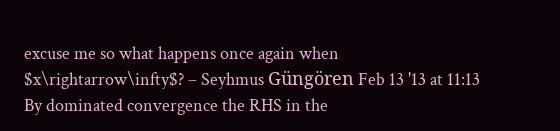excuse me so what happens once again when $x\rightarrow\infty$? – Seyhmus Güngören Feb 13 '13 at 11:13
By dominated convergence the RHS in the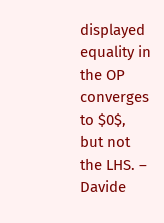displayed equality in the OP converges to $0$, but not the LHS. – Davide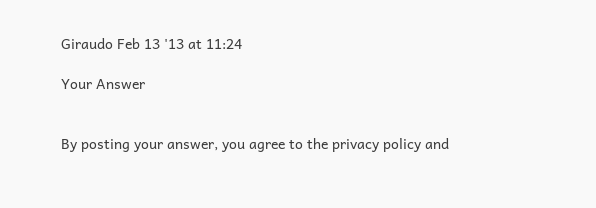Giraudo Feb 13 '13 at 11:24

Your Answer


By posting your answer, you agree to the privacy policy and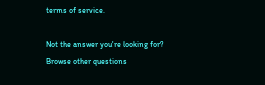terms of service.

Not the answer you're looking for? Browse other questions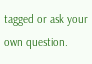tagged or ask your own question.